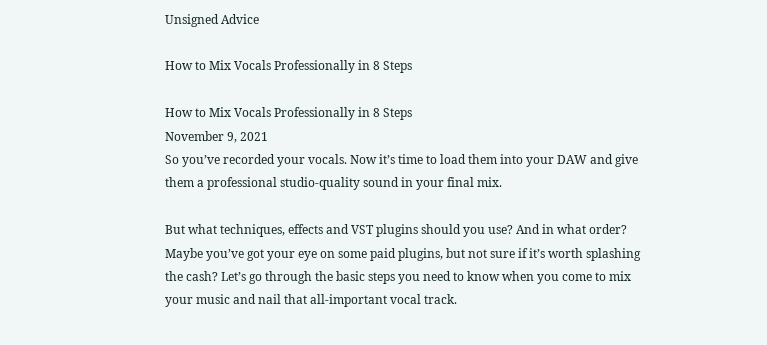Unsigned Advice

How to Mix Vocals Professionally in 8 Steps

How to Mix Vocals Professionally in 8 Steps
November 9, 2021
So you’ve recorded your vocals. Now it’s time to load them into your DAW and give them a professional studio-quality sound in your final mix.

But what techniques, effects and VST plugins should you use? And in what order? Maybe you’ve got your eye on some paid plugins, but not sure if it’s worth splashing the cash? Let’s go through the basic steps you need to know when you come to mix your music and nail that all-important vocal track.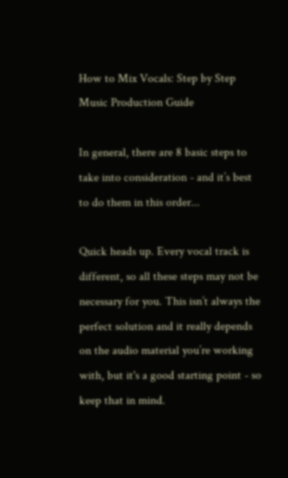How to Mix Vocals: Step by Step Music Production Guide

In general, there are 8 basic steps to take into consideration - and it’s best to do them in this order...

Quick heads up. Every vocal track is different, so all these steps may not be necessary for you. This isn’t always the perfect solution and it really depends on the audio material you’re working with, but it's a good starting point - so keep that in mind.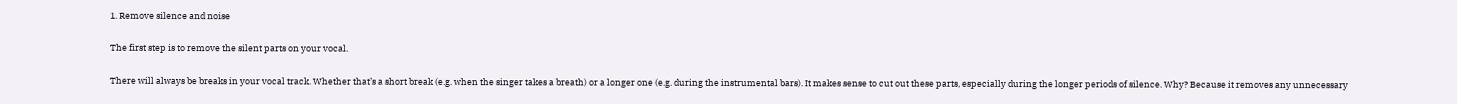1. Remove silence and noise

The first step is to remove the silent parts on your vocal.

There will always be breaks in your vocal track. Whether that’s a short break (e.g. when the singer takes a breath) or a longer one (e.g. during the instrumental bars). It makes sense to cut out these parts, especially during the longer periods of silence. Why? Because it removes any unnecessary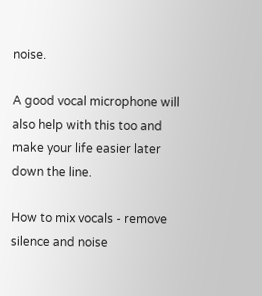noise.

A good vocal microphone will also help with this too and make your life easier later down the line.

How to mix vocals - remove silence and noise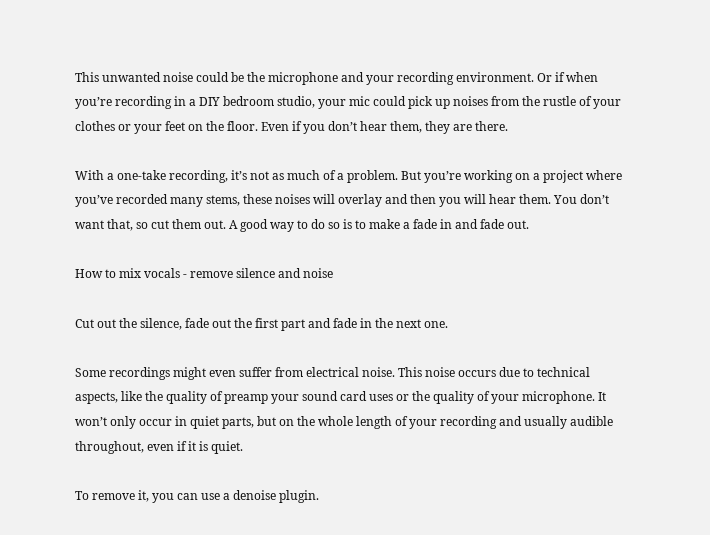This unwanted noise could be the microphone and your recording environment. Or if when you’re recording in a DIY bedroom studio, your mic could pick up noises from the rustle of your clothes or your feet on the floor. Even if you don’t hear them, they are there.

With a one-take recording, it’s not as much of a problem. But you’re working on a project where you’ve recorded many stems, these noises will overlay and then you will hear them. You don’t want that, so cut them out. A good way to do so is to make a fade in and fade out.

How to mix vocals - remove silence and noise

Cut out the silence, fade out the first part and fade in the next one.

Some recordings might even suffer from electrical noise. This noise occurs due to technical aspects, like the quality of preamp your sound card uses or the quality of your microphone. It won’t only occur in quiet parts, but on the whole length of your recording and usually audible throughout, even if it is quiet.

To remove it, you can use a denoise plugin.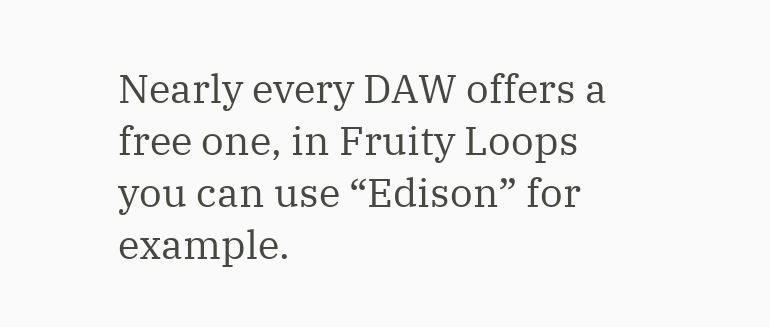Nearly every DAW offers a free one, in Fruity Loops you can use “Edison” for example.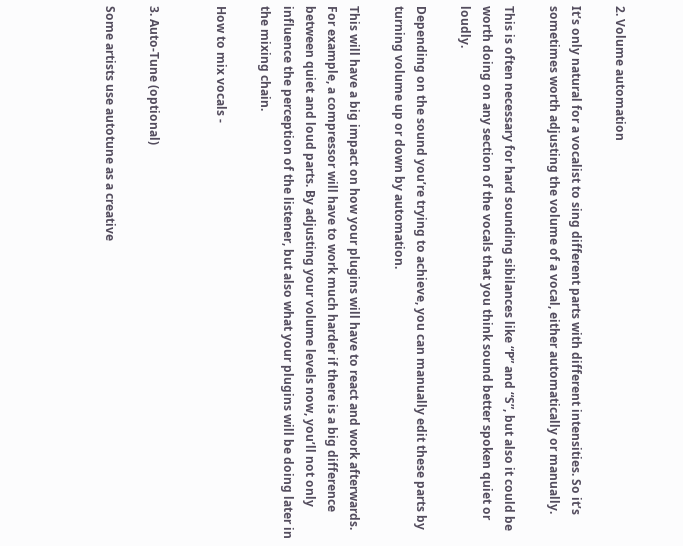2. Volume automation

It’s only natural for a vocalist to sing different parts with different intensities. So it’s sometimes worth adjusting the volume of a vocal, either automatically or manually.

This is often necessary for hard sounding sibilances like “P” and “S”, but also it could be worth doing on any section of the vocals that you think sound better spoken quiet or loudly.

Depending on the sound you’re trying to achieve, you can manually edit these parts by turning volume up or down by automation.

This will have a big impact on how your plugins will have to react and work afterwards. For example, a compressor will have to work much harder if there is a big difference between quiet and loud parts. By adjusting your volume levels now, you’ll not only influence the perception of the listener, but also what your plugins will be doing later in the mixing chain.

How to mix vocals -


3. Auto-Tune (optional)

Some artists use autotune as a creative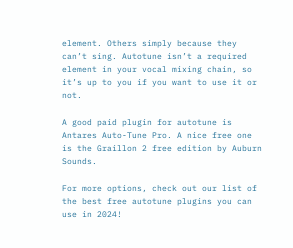element. Others simply because they can’t sing. Autotune isn’t a required element in your vocal mixing chain, so it’s up to you if you want to use it or not.

A good paid plugin for autotune is Antares Auto-Tune Pro. A nice free one is the Graillon 2 free edition by Auburn Sounds.

For more options, check out our list of the best free autotune plugins you can use in 2024!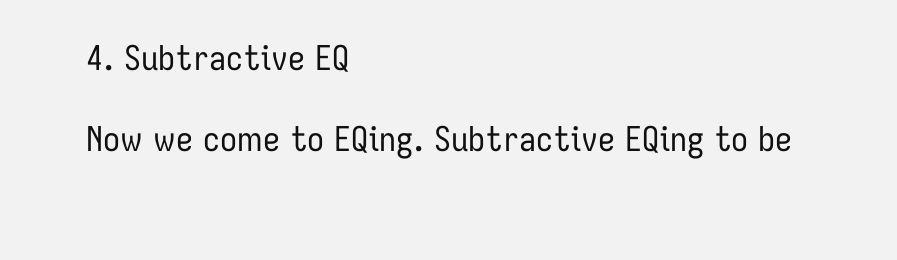4. Subtractive EQ

Now we come to EQing. Subtractive EQing to be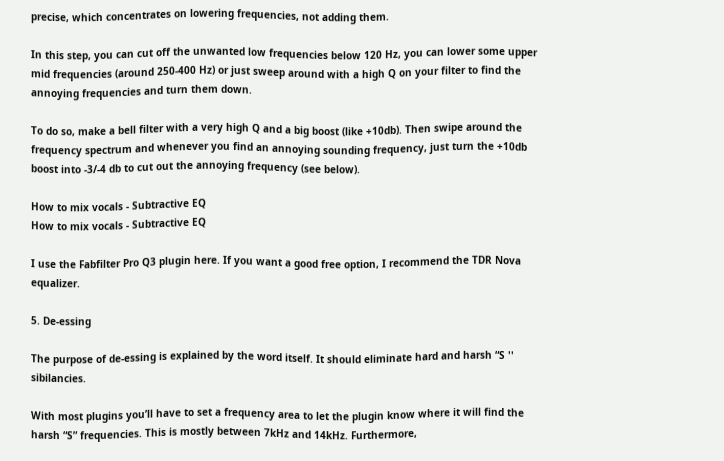precise, which concentrates on lowering frequencies, not adding them.

In this step, you can cut off the unwanted low frequencies below 120 Hz, you can lower some upper mid frequencies (around 250-400 Hz) or just sweep around with a high Q on your filter to find the annoying frequencies and turn them down.

To do so, make a bell filter with a very high Q and a big boost (like +10db). Then swipe around the frequency spectrum and whenever you find an annoying sounding frequency, just turn the +10db boost into -3/-4 db to cut out the annoying frequency (see below).

How to mix vocals - Subtractive EQ
How to mix vocals - Subtractive EQ

I use the Fabfilter Pro Q3 plugin here. If you want a good free option, I recommend the TDR Nova equalizer.

5. De-essing

The purpose of de-essing is explained by the word itself. It should eliminate hard and harsh “S '' sibilancies.

With most plugins you’ll have to set a frequency area to let the plugin know where it will find the harsh “S” frequencies. This is mostly between 7kHz and 14kHz. Furthermore,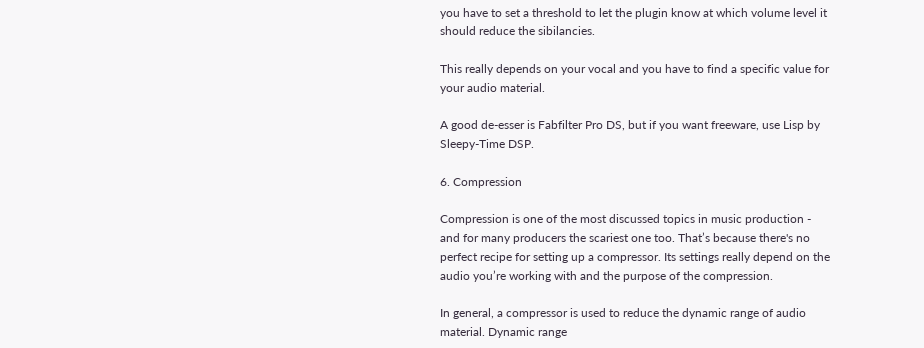you have to set a threshold to let the plugin know at which volume level it should reduce the sibilancies.

This really depends on your vocal and you have to find a specific value for your audio material.

A good de-esser is Fabfilter Pro DS, but if you want freeware, use Lisp by Sleepy-Time DSP.

6. Compression

Compression is one of the most discussed topics in music production - and for many producers the scariest one too. That’s because there's no perfect recipe for setting up a compressor. Its settings really depend on the audio you’re working with and the purpose of the compression.

In general, a compressor is used to reduce the dynamic range of audio material. Dynamic range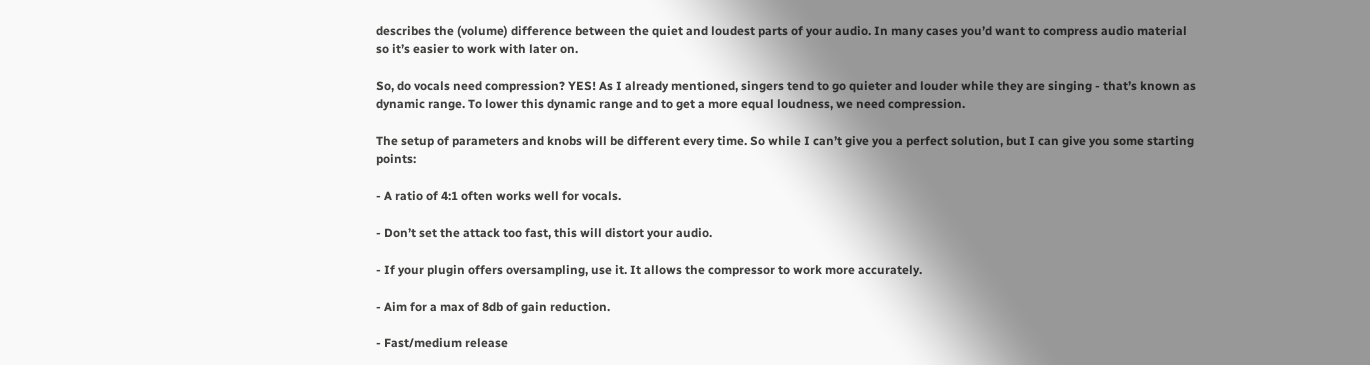describes the (volume) difference between the quiet and loudest parts of your audio. In many cases you’d want to compress audio material so it’s easier to work with later on.

So, do vocals need compression? YES! As I already mentioned, singers tend to go quieter and louder while they are singing - that’s known as dynamic range. To lower this dynamic range and to get a more equal loudness, we need compression.

The setup of parameters and knobs will be different every time. So while I can’t give you a perfect solution, but I can give you some starting points:

- A ratio of 4:1 often works well for vocals.

- Don’t set the attack too fast, this will distort your audio.

- If your plugin offers oversampling, use it. It allows the compressor to work more accurately.

- Aim for a max of 8db of gain reduction.

- Fast/medium release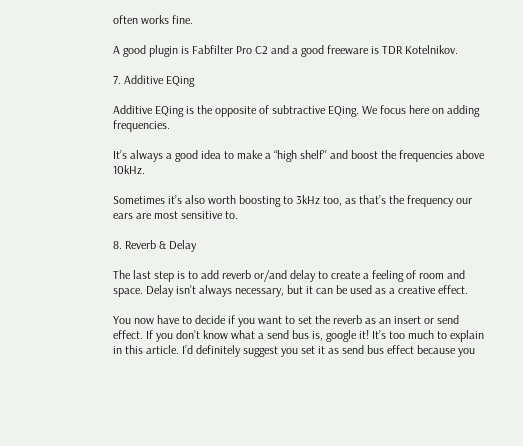often works fine.

A good plugin is Fabfilter Pro C2 and a good freeware is TDR Kotelnikov.

7. Additive EQing

Additive EQing is the opposite of subtractive EQing. We focus here on adding frequencies.

It’s always a good idea to make a “high shelf'' and boost the frequencies above 10kHz.

Sometimes it’s also worth boosting to 3kHz too, as that’s the frequency our ears are most sensitive to.

8. Reverb & Delay

The last step is to add reverb or/and delay to create a feeling of room and space. Delay isn’t always necessary, but it can be used as a creative effect.

You now have to decide if you want to set the reverb as an insert or send effect. If you don’t know what a send bus is, google it! It’s too much to explain in this article. I’d definitely suggest you set it as send bus effect because you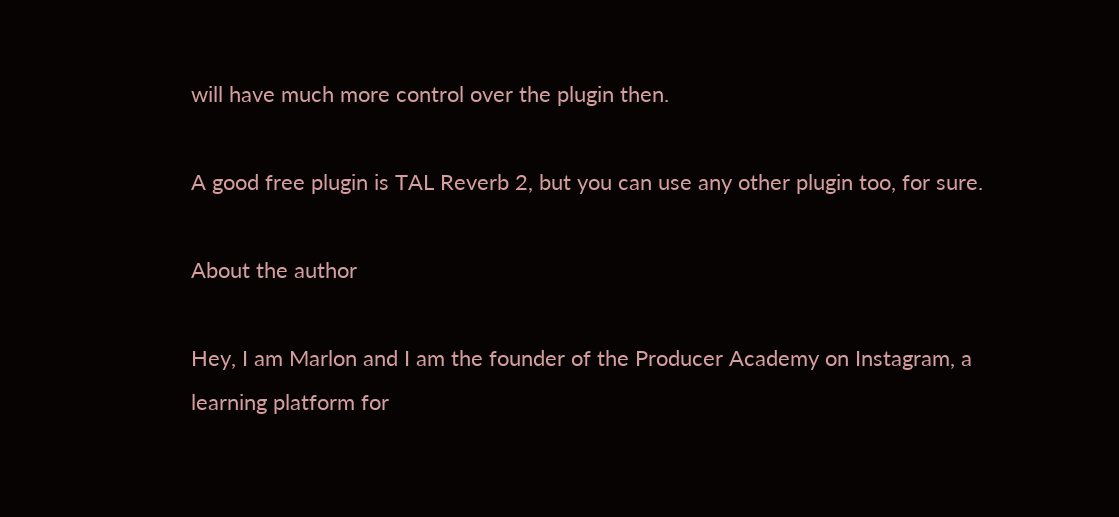will have much more control over the plugin then.

A good free plugin is TAL Reverb 2, but you can use any other plugin too, for sure.

About the author

Hey, I am Marlon and I am the founder of the Producer Academy on Instagram, a learning platform for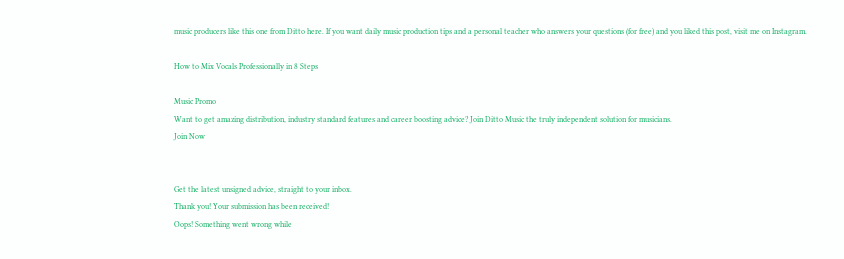music producers like this one from Ditto here. If you want daily music production tips and a personal teacher who answers your questions (for free) and you liked this post, visit me on Instagram.

How to Mix Vocals Professionally in 8 Steps

Music Promo
Want to get amazing distribution, industry standard features and career boosting advice? Join Ditto Music the truly independent solution for musicians.
Join Now


Get the latest unsigned advice, straight to your inbox.
Thank you! Your submission has been received!
Oops! Something went wrong while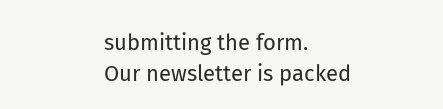submitting the form.
Our newsletter is packed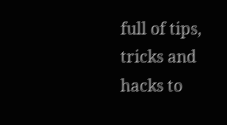full of tips, tricks and hacks to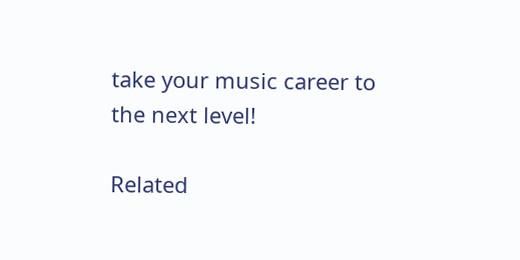take your music career to the next level!

Related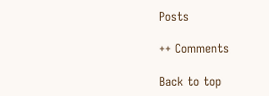Posts

++ Comments

Back to top